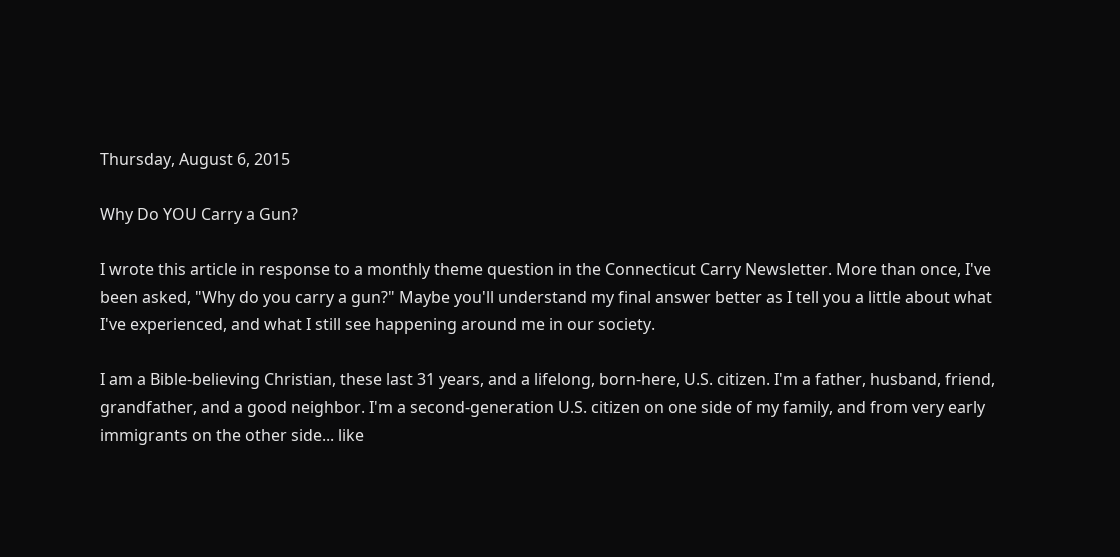Thursday, August 6, 2015

Why Do YOU Carry a Gun?

I wrote this article in response to a monthly theme question in the Connecticut Carry Newsletter. More than once, I've been asked, "Why do you carry a gun?" Maybe you'll understand my final answer better as I tell you a little about what I've experienced, and what I still see happening around me in our society.

I am a Bible-believing Christian, these last 31 years, and a lifelong, born-here, U.S. citizen. I'm a father, husband, friend, grandfather, and a good neighbor. I'm a second-generation U.S. citizen on one side of my family, and from very early immigrants on the other side... like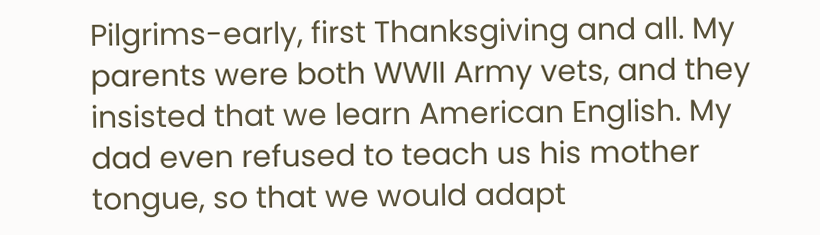Pilgrims-early, first Thanksgiving and all. My parents were both WWII Army vets, and they insisted that we learn American English. My dad even refused to teach us his mother tongue, so that we would adapt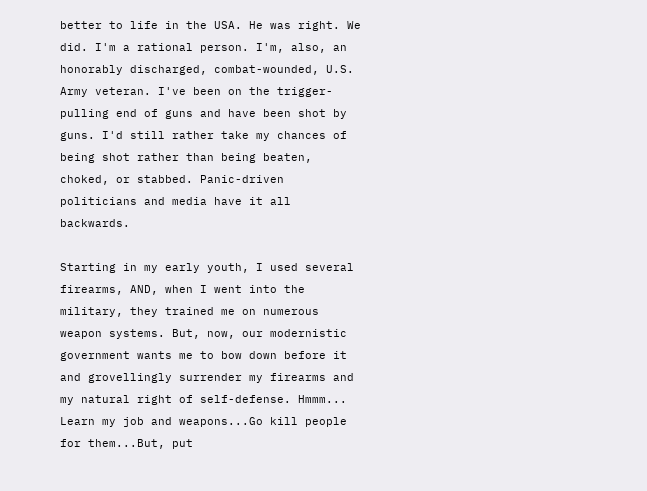better to life in the USA. He was right. We did. I'm a rational person. I'm, also, an honorably discharged, combat-wounded, U.S. Army veteran. I've been on the trigger-pulling end of guns and have been shot by guns. I'd still rather take my chances of being shot rather than being beaten, choked, or stabbed. Panic-driven politicians and media have it all backwards.

Starting in my early youth, I used several firearms, AND, when I went into the military, they trained me on numerous weapon systems. But, now, our modernistic government wants me to bow down before it and grovellingly surrender my firearms and my natural right of self-defense. Hmmm... Learn my job and weapons...Go kill people for them...But, put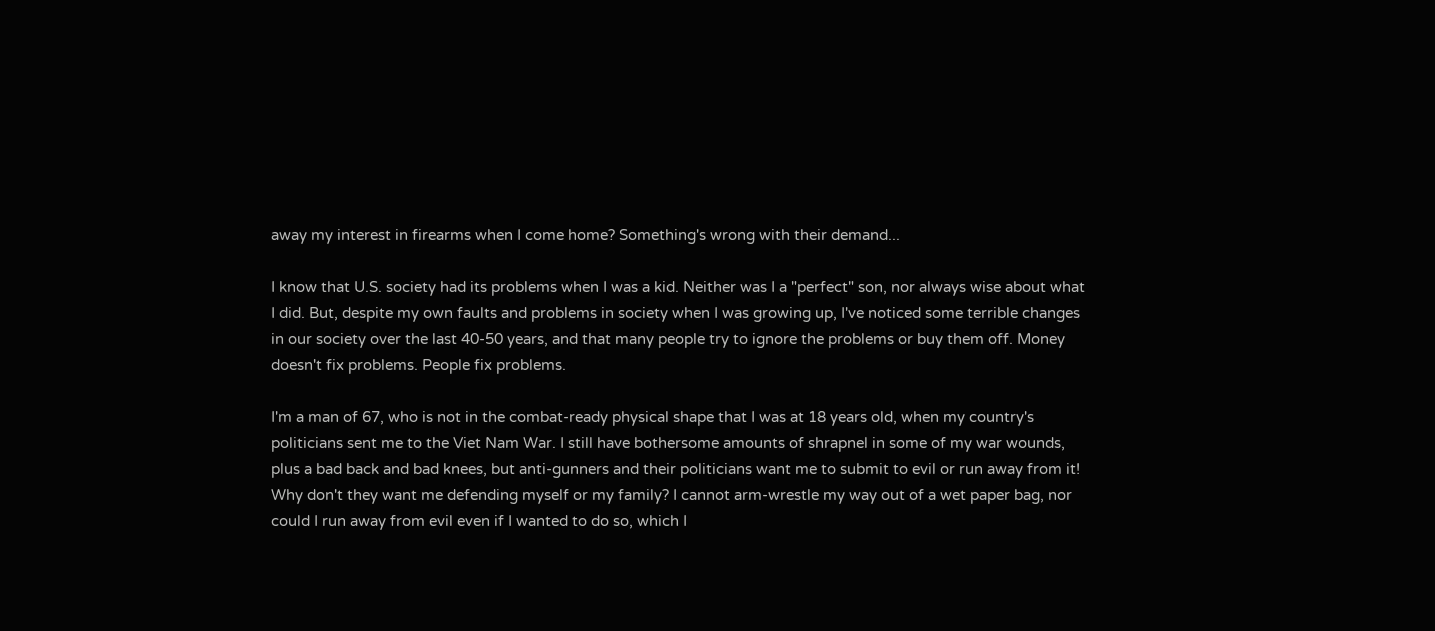away my interest in firearms when I come home? Something's wrong with their demand...

I know that U.S. society had its problems when I was a kid. Neither was I a "perfect" son, nor always wise about what I did. But, despite my own faults and problems in society when I was growing up, I've noticed some terrible changes in our society over the last 40-50 years, and that many people try to ignore the problems or buy them off. Money doesn't fix problems. People fix problems.

I'm a man of 67, who is not in the combat-ready physical shape that I was at 18 years old, when my country's politicians sent me to the Viet Nam War. I still have bothersome amounts of shrapnel in some of my war wounds, plus a bad back and bad knees, but anti-gunners and their politicians want me to submit to evil or run away from it! Why don't they want me defending myself or my family? I cannot arm-wrestle my way out of a wet paper bag, nor could I run away from evil even if I wanted to do so, which I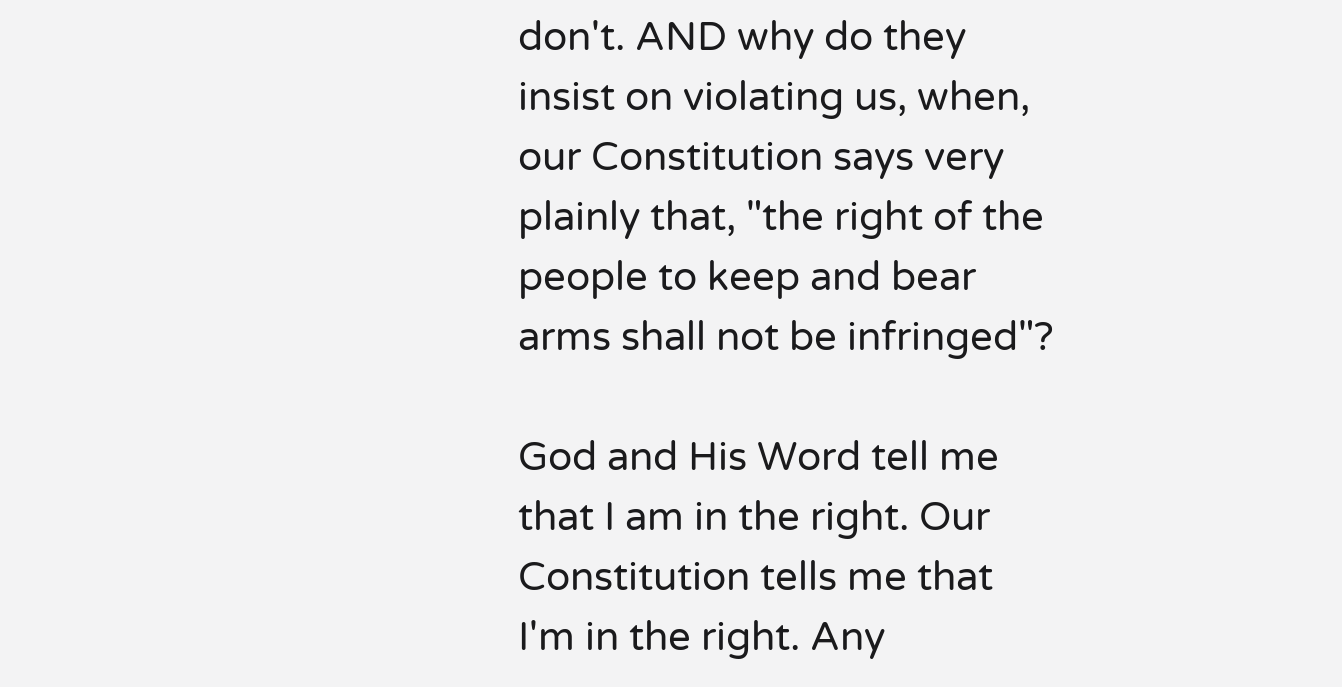don't. AND why do they insist on violating us, when, our Constitution says very plainly that, "the right of the people to keep and bear arms shall not be infringed"?

God and His Word tell me that I am in the right. Our Constitution tells me that I'm in the right. Any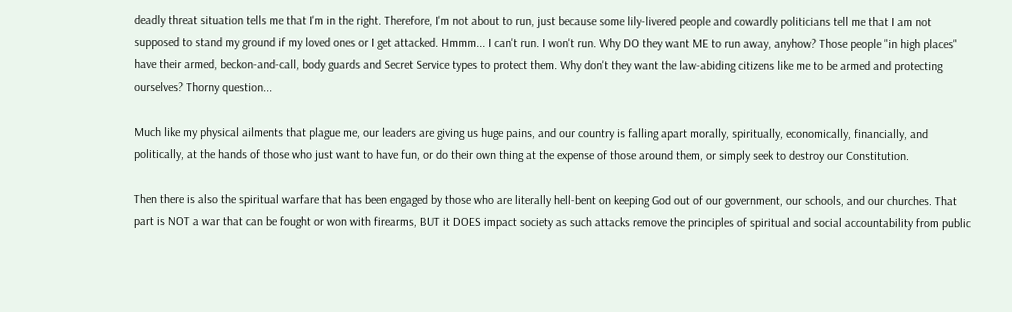deadly threat situation tells me that I'm in the right. Therefore, I'm not about to run, just because some lily-livered people and cowardly politicians tell me that I am not supposed to stand my ground if my loved ones or I get attacked. Hmmm... I can't run. I won't run. Why DO they want ME to run away, anyhow? Those people "in high places" have their armed, beckon-and-call, body guards and Secret Service types to protect them. Why don't they want the law-abiding citizens like me to be armed and protecting ourselves? Thorny question...

Much like my physical ailments that plague me, our leaders are giving us huge pains, and our country is falling apart morally, spiritually, economically, financially, and politically, at the hands of those who just want to have fun, or do their own thing at the expense of those around them, or simply seek to destroy our Constitution.

Then there is also the spiritual warfare that has been engaged by those who are literally hell-bent on keeping God out of our government, our schools, and our churches. That part is NOT a war that can be fought or won with firearms, BUT it DOES impact society as such attacks remove the principles of spiritual and social accountability from public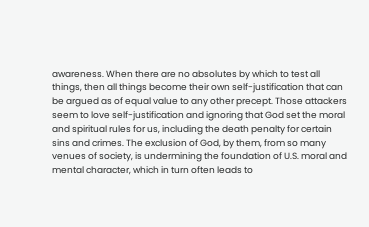awareness. When there are no absolutes by which to test all things, then all things become their own self-justification that can be argued as of equal value to any other precept. Those attackers seem to love self-justification and ignoring that God set the moral and spiritual rules for us, including the death penalty for certain sins and crimes. The exclusion of God, by them, from so many venues of society, is undermining the foundation of U.S. moral and mental character, which in turn often leads to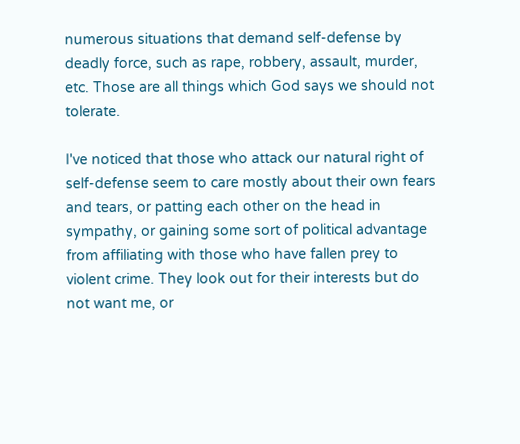numerous situations that demand self-defense by deadly force, such as rape, robbery, assault, murder, etc. Those are all things which God says we should not tolerate.

I've noticed that those who attack our natural right of self-defense seem to care mostly about their own fears and tears, or patting each other on the head in sympathy, or gaining some sort of political advantage from affiliating with those who have fallen prey to violent crime. They look out for their interests but do not want me, or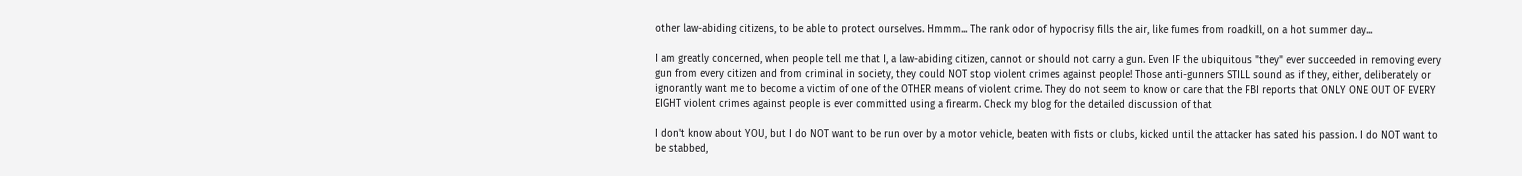other law-abiding citizens, to be able to protect ourselves. Hmmm... The rank odor of hypocrisy fills the air, like fumes from roadkill, on a hot summer day...

I am greatly concerned, when people tell me that I, a law-abiding citizen, cannot or should not carry a gun. Even IF the ubiquitous "they" ever succeeded in removing every gun from every citizen and from criminal in society, they could NOT stop violent crimes against people! Those anti-gunners STILL sound as if they, either, deliberately or ignorantly want me to become a victim of one of the OTHER means of violent crime. They do not seem to know or care that the FBI reports that ONLY ONE OUT OF EVERY EIGHT violent crimes against people is ever committed using a firearm. Check my blog for the detailed discussion of that

I don't know about YOU, but I do NOT want to be run over by a motor vehicle, beaten with fists or clubs, kicked until the attacker has sated his passion. I do NOT want to be stabbed,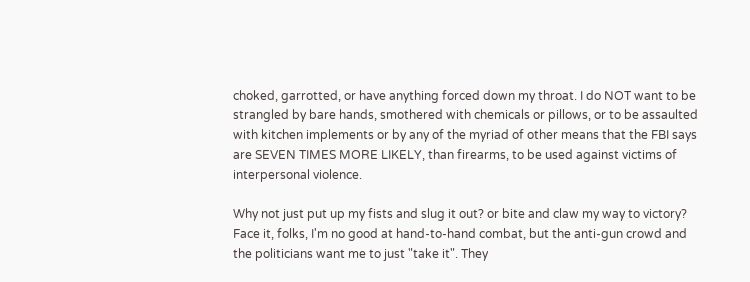choked, garrotted, or have anything forced down my throat. I do NOT want to be strangled by bare hands, smothered with chemicals or pillows, or to be assaulted with kitchen implements or by any of the myriad of other means that the FBI says are SEVEN TIMES MORE LIKELY, than firearms, to be used against victims of interpersonal violence.

Why not just put up my fists and slug it out? or bite and claw my way to victory? Face it, folks, I'm no good at hand-to-hand combat, but the anti-gun crowd and the politicians want me to just "take it". They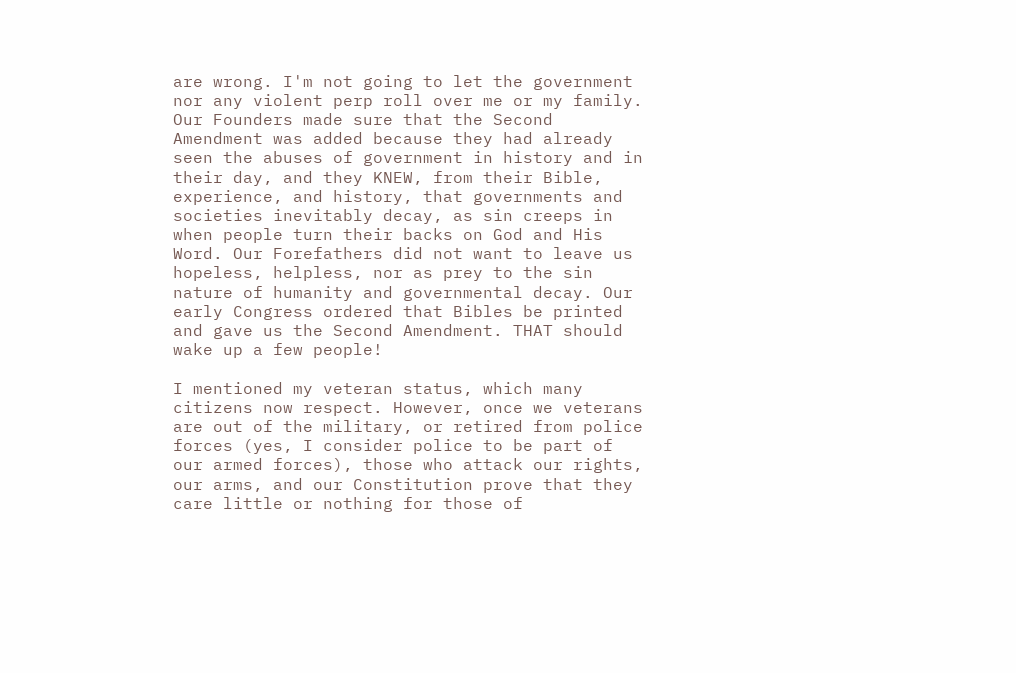are wrong. I'm not going to let the government nor any violent perp roll over me or my family. Our Founders made sure that the Second Amendment was added because they had already seen the abuses of government in history and in their day, and they KNEW, from their Bible, experience, and history, that governments and societies inevitably decay, as sin creeps in when people turn their backs on God and His Word. Our Forefathers did not want to leave us hopeless, helpless, nor as prey to the sin nature of humanity and governmental decay. Our early Congress ordered that Bibles be printed and gave us the Second Amendment. THAT should wake up a few people!

I mentioned my veteran status, which many citizens now respect. However, once we veterans are out of the military, or retired from police forces (yes, I consider police to be part of our armed forces), those who attack our rights, our arms, and our Constitution prove that they care little or nothing for those of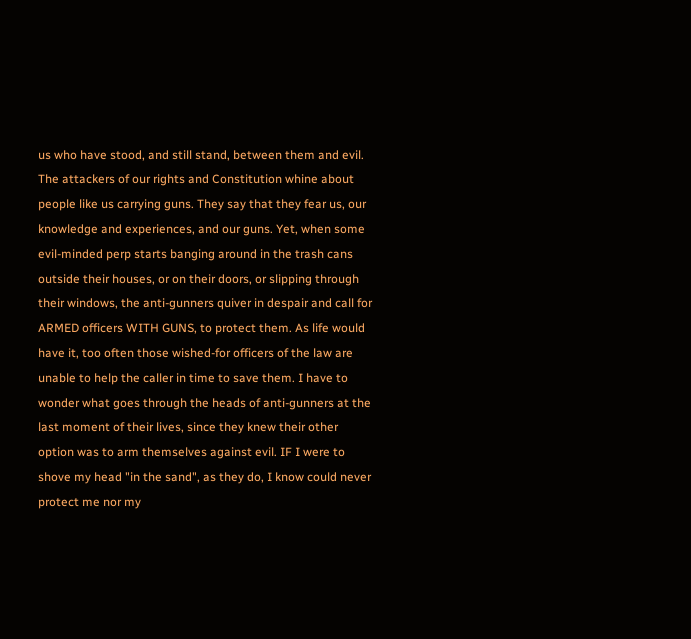us who have stood, and still stand, between them and evil. The attackers of our rights and Constitution whine about people like us carrying guns. They say that they fear us, our knowledge and experiences, and our guns. Yet, when some evil-minded perp starts banging around in the trash cans outside their houses, or on their doors, or slipping through their windows, the anti-gunners quiver in despair and call for ARMED officers WITH GUNS, to protect them. As life would have it, too often those wished-for officers of the law are unable to help the caller in time to save them. I have to wonder what goes through the heads of anti-gunners at the last moment of their lives, since they knew their other option was to arm themselves against evil. IF I were to shove my head "in the sand", as they do, I know could never protect me nor my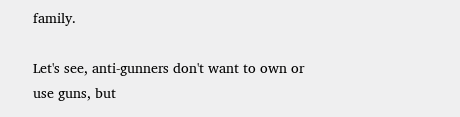family.

Let's see, anti-gunners don't want to own or use guns, but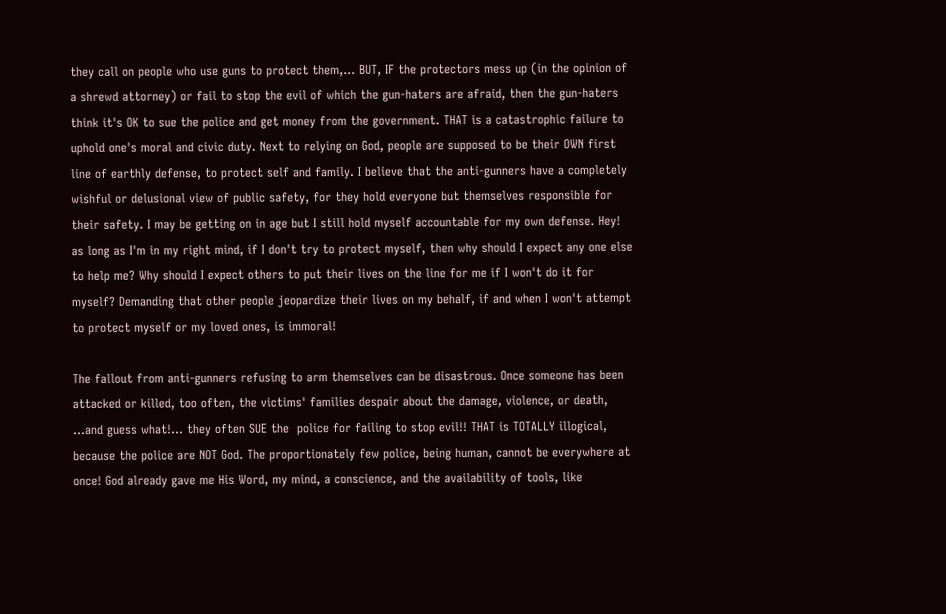they call on people who use guns to protect them,... BUT, IF the protectors mess up (in the opinion of a shrewd attorney) or fail to stop the evil of which the gun-haters are afraid, then the gun-haters think it's OK to sue the police and get money from the government. THAT is a catastrophic failure to uphold one's moral and civic duty. Next to relying on God, people are supposed to be their OWN first line of earthly defense, to protect self and family. I believe that the anti-gunners have a completely wishful or delusional view of public safety, for they hold everyone but themselves responsible for their safety. I may be getting on in age but I still hold myself accountable for my own defense. Hey! as long as I'm in my right mind, if I don't try to protect myself, then why should I expect any one else to help me? Why should I expect others to put their lives on the line for me if I won't do it for myself? Demanding that other people jeopardize their lives on my behalf, if and when I won't attempt to protect myself or my loved ones, is immoral!

The fallout from anti-gunners refusing to arm themselves can be disastrous. Once someone has been attacked or killed, too often, the victims' families despair about the damage, violence, or death, ...and guess what!... they often SUE the  police for failing to stop evil!! THAT is TOTALLY illogical, because the police are NOT God. The proportionately few police, being human, cannot be everywhere at once! God already gave me His Word, my mind, a conscience, and the availability of tools, like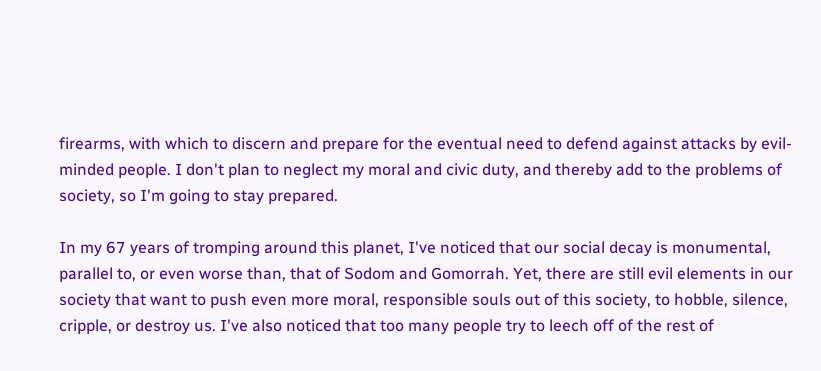firearms, with which to discern and prepare for the eventual need to defend against attacks by evil-minded people. I don't plan to neglect my moral and civic duty, and thereby add to the problems of society, so I'm going to stay prepared.

In my 67 years of tromping around this planet, I've noticed that our social decay is monumental, parallel to, or even worse than, that of Sodom and Gomorrah. Yet, there are still evil elements in our society that want to push even more moral, responsible souls out of this society, to hobble, silence, cripple, or destroy us. I've also noticed that too many people try to leech off of the rest of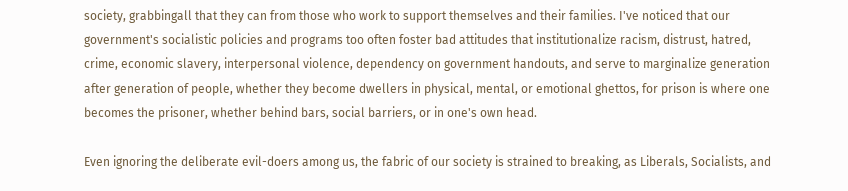society, grabbingall that they can from those who work to support themselves and their families. I've noticed that our government's socialistic policies and programs too often foster bad attitudes that institutionalize racism, distrust, hatred, crime, economic slavery, interpersonal violence, dependency on government handouts, and serve to marginalize generation after generation of people, whether they become dwellers in physical, mental, or emotional ghettos, for prison is where one becomes the prisoner, whether behind bars, social barriers, or in one's own head.

Even ignoring the deliberate evil-doers among us, the fabric of our society is strained to breaking, as Liberals, Socialists, and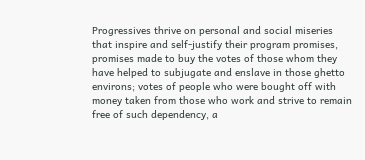Progressives thrive on personal and social miseries that inspire and self-justify their program promises, promises made to buy the votes of those whom they have helped to subjugate and enslave in those ghetto environs; votes of people who were bought off with money taken from those who work and strive to remain free of such dependency, a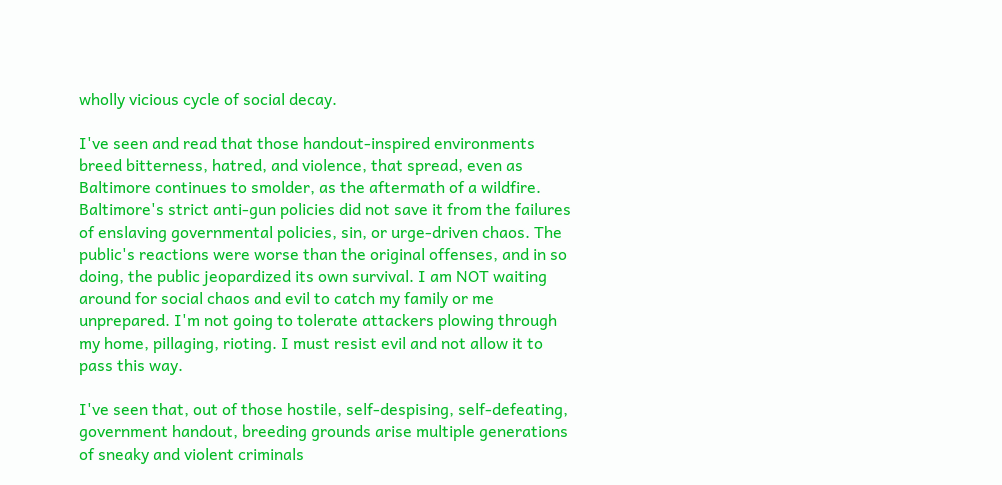wholly vicious cycle of social decay.

I've seen and read that those handout-inspired environments breed bitterness, hatred, and violence, that spread, even as Baltimore continues to smolder, as the aftermath of a wildfire. Baltimore's strict anti-gun policies did not save it from the failures of enslaving governmental policies, sin, or urge-driven chaos. The public's reactions were worse than the original offenses, and in so doing, the public jeopardized its own survival. I am NOT waiting around for social chaos and evil to catch my family or me unprepared. I'm not going to tolerate attackers plowing through my home, pillaging, rioting. I must resist evil and not allow it to pass this way.

I've seen that, out of those hostile, self-despising, self-defeating, government handout, breeding grounds arise multiple generations of sneaky and violent criminals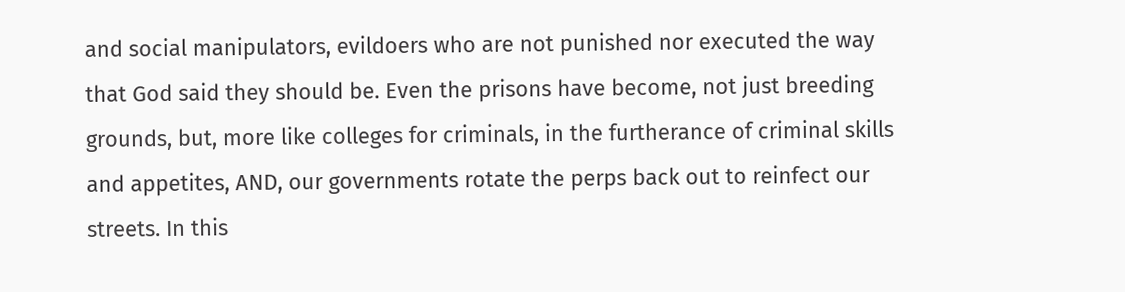and social manipulators, evildoers who are not punished nor executed the way that God said they should be. Even the prisons have become, not just breeding grounds, but, more like colleges for criminals, in the furtherance of criminal skills and appetites, AND, our governments rotate the perps back out to reinfect our streets. In this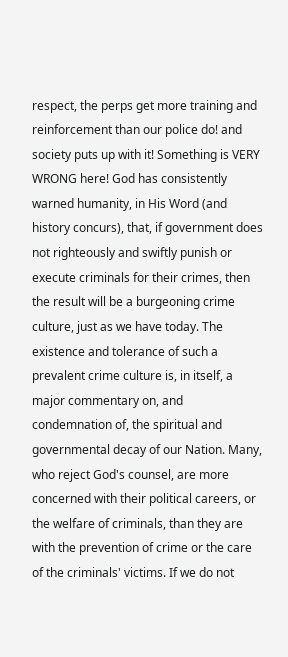respect, the perps get more training and reinforcement than our police do! and society puts up with it! Something is VERY WRONG here! God has consistently warned humanity, in His Word (and history concurs), that, if government does not righteously and swiftly punish or execute criminals for their crimes, then the result will be a burgeoning crime culture, just as we have today. The existence and tolerance of such a prevalent crime culture is, in itself, a major commentary on, and condemnation of, the spiritual and governmental decay of our Nation. Many, who reject God's counsel, are more concerned with their political careers, or the welfare of criminals, than they are with the prevention of crime or the care of the criminals' victims. If we do not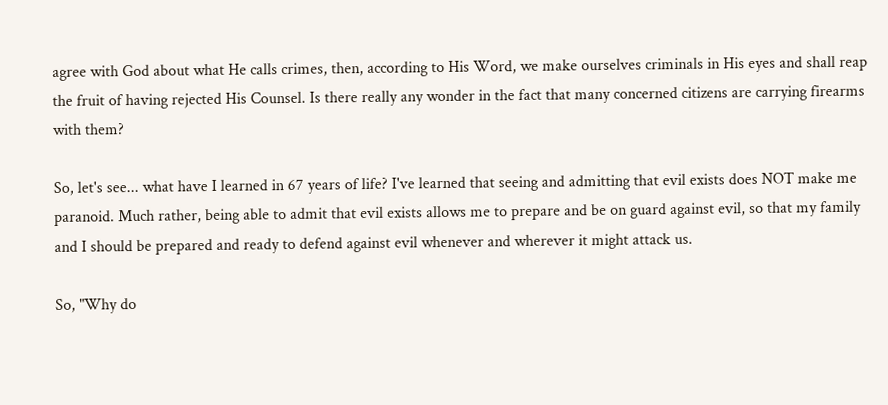agree with God about what He calls crimes, then, according to His Word, we make ourselves criminals in His eyes and shall reap the fruit of having rejected His Counsel. Is there really any wonder in the fact that many concerned citizens are carrying firearms with them?

So, let's see... what have I learned in 67 years of life? I've learned that seeing and admitting that evil exists does NOT make me paranoid. Much rather, being able to admit that evil exists allows me to prepare and be on guard against evil, so that my family and I should be prepared and ready to defend against evil whenever and wherever it might attack us.

So, "Why do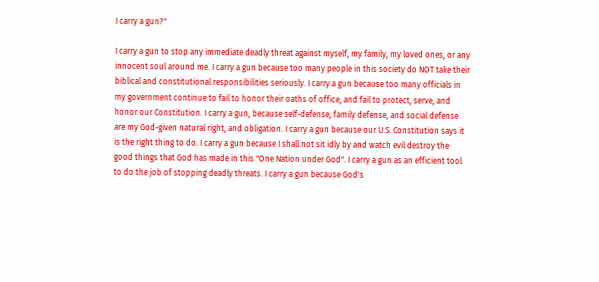I carry a gun?"

I carry a gun to stop any immediate deadly threat against myself, my family, my loved ones, or any innocent soul around me. I carry a gun because too many people in this society do NOT take their biblical and constitutional responsibilities seriously. I carry a gun because too many officials in my government continue to fail to honor their oaths of office, and fail to protect, serve, and honor our Constitution. I carry a gun, because self-defense, family defense, and social defense are my God-given natural right, and obligation. I carry a gun because our U.S. Constitution says it is the right thing to do. I carry a gun because I shall not sit idly by and watch evil destroy the good things that God has made in this "One Nation under God". I carry a gun as an efficient tool to do the job of stopping deadly threats. I carry a gun because God's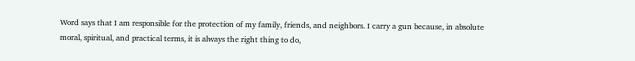Word says that I am responsible for the protection of my family, friends, and neighbors. I carry a gun because, in absolute moral, spiritual, and practical terms, it is always the right thing to do,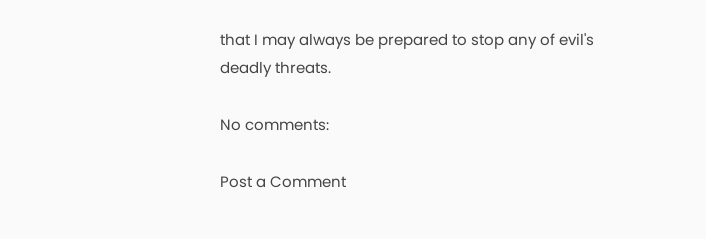that I may always be prepared to stop any of evil's deadly threats.

No comments:

Post a Comment